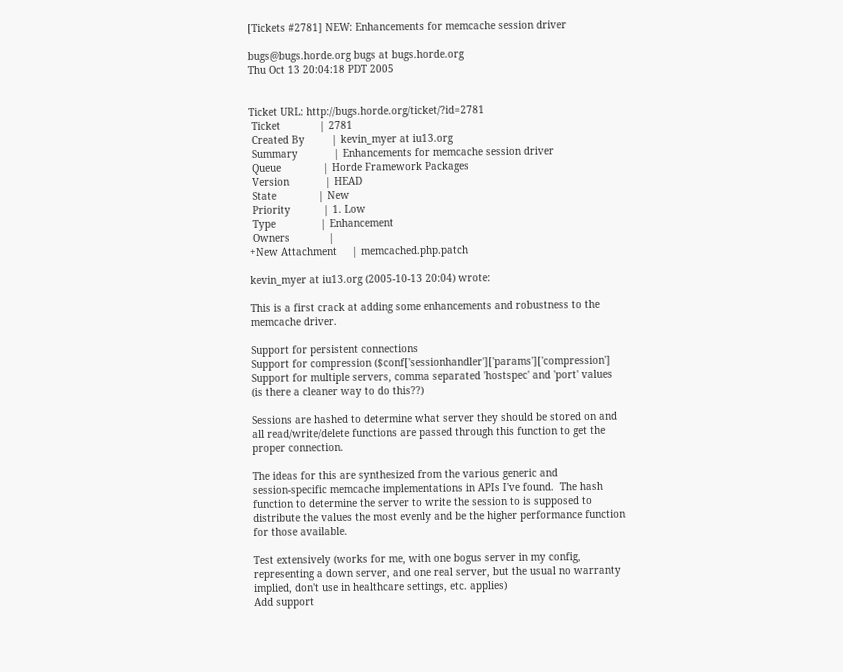[Tickets #2781] NEW: Enhancements for memcache session driver

bugs@bugs.horde.org bugs at bugs.horde.org
Thu Oct 13 20:04:18 PDT 2005


Ticket URL: http://bugs.horde.org/ticket/?id=2781
 Ticket             | 2781
 Created By         | kevin_myer at iu13.org
 Summary            | Enhancements for memcache session driver
 Queue              | Horde Framework Packages
 Version            | HEAD
 State              | New
 Priority           | 1. Low
 Type               | Enhancement
 Owners             |
+New Attachment     | memcached.php.patch

kevin_myer at iu13.org (2005-10-13 20:04) wrote:

This is a first crack at adding some enhancements and robustness to the
memcache driver.

Support for persistent connections
Support for compression ($conf['sessionhandler']['params']['compression']
Support for multiple servers, comma separated 'hostspec' and 'port' values
(is there a cleaner way to do this??)

Sessions are hashed to determine what server they should be stored on and
all read/write/delete functions are passed through this function to get the
proper connection.

The ideas for this are synthesized from the various generic and
session-specific memcache implementations in APIs I've found.  The hash
function to determine the server to write the session to is supposed to
distribute the values the most evenly and be the higher performance function
for those available.

Test extensively (works for me, with one bogus server in my config,
representing a down server, and one real server, but the usual no warranty
implied, don't use in healthcare settings, etc. applies)
Add support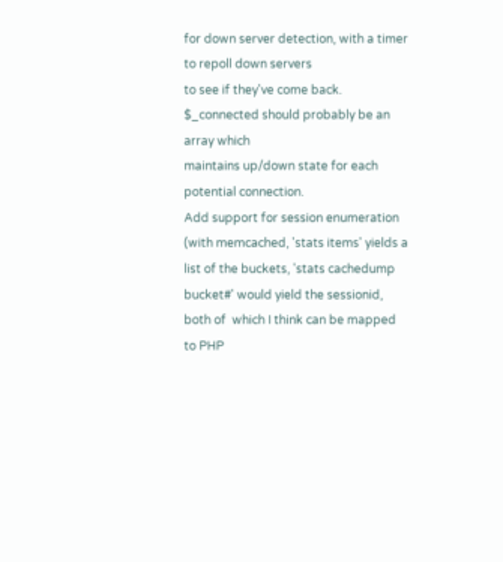for down server detection, with a timer to repoll down servers
to see if they've come back.  $_connected should probably be an array which
maintains up/down state for each potential connection.
Add support for session enumeration (with memcached, 'stats items' yields a
list of the buckets, 'stats cachedump bucket#' would yield the sessionid,
both of  which I think can be mapped to PHP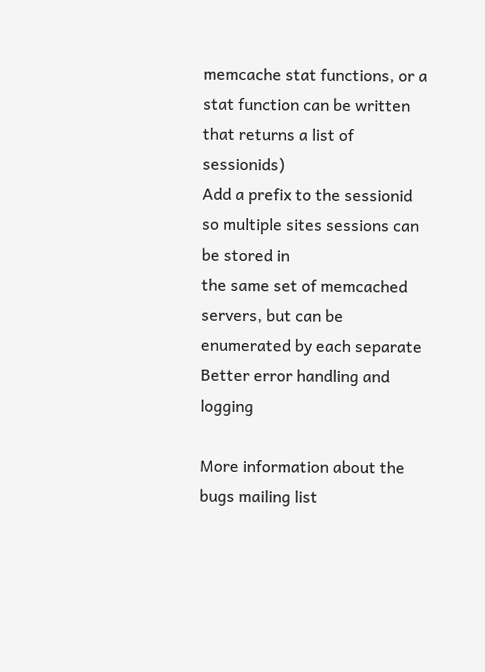memcache stat functions, or a
stat function can be written that returns a list of sessionids)
Add a prefix to the sessionid so multiple sites sessions can be stored in
the same set of memcached servers, but can be enumerated by each separate
Better error handling and logging

More information about the bugs mailing list